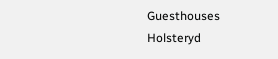Guesthouses Holsteryd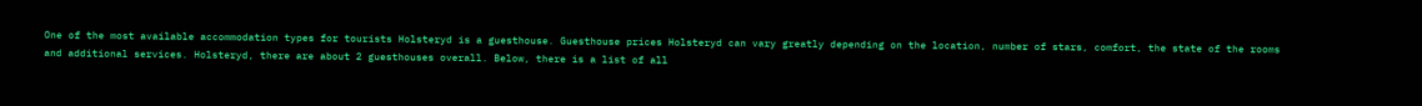One of the most available accommodation types for tourists Holsteryd is a guesthouse. Guesthouse prices Holsteryd can vary greatly depending on the location, number of stars, comfort, the state of the rooms and additional services. Holsteryd, there are about 2 guesthouses overall. Below, there is a list of all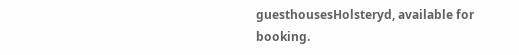guesthousesHolsteryd, available for booking.